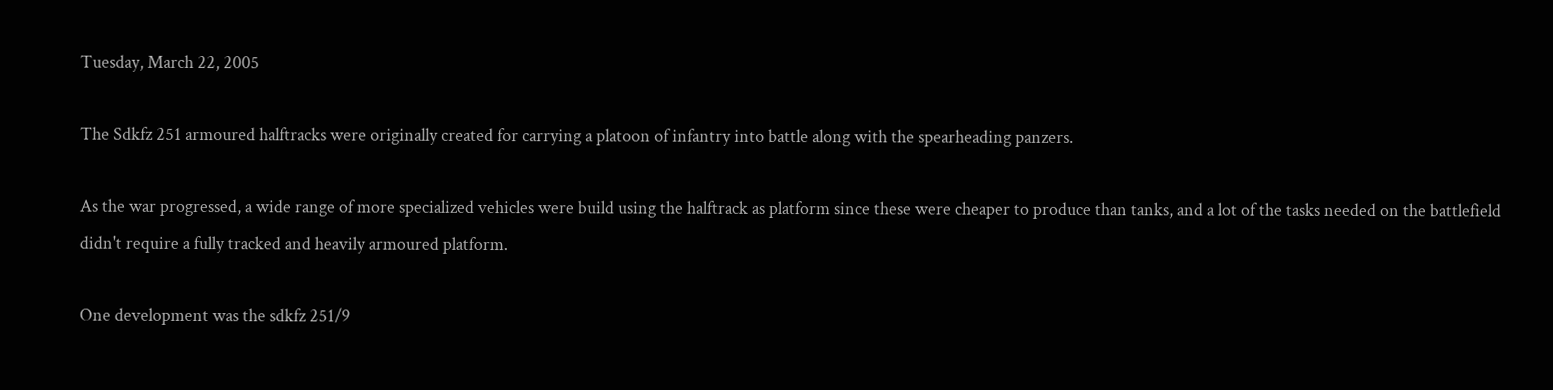Tuesday, March 22, 2005

The Sdkfz 251 armoured halftracks were originally created for carrying a platoon of infantry into battle along with the spearheading panzers.

As the war progressed, a wide range of more specialized vehicles were build using the halftrack as platform since these were cheaper to produce than tanks, and a lot of the tasks needed on the battlefield didn't require a fully tracked and heavily armoured platform.

One development was the sdkfz 251/9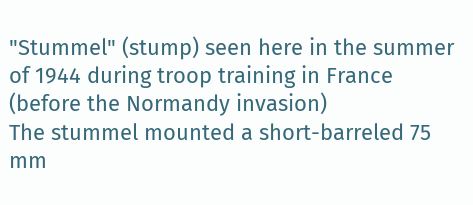"Stummel" (stump) seen here in the summer of 1944 during troop training in France (before the Normandy invasion)
The stummel mounted a short-barreled 75 mm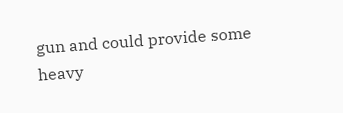gun and could provide some heavy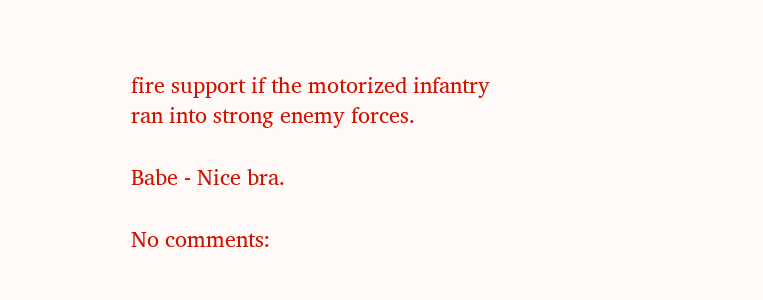fire support if the motorized infantry ran into strong enemy forces.

Babe - Nice bra.

No comments: